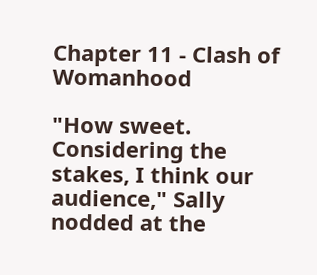Chapter 11 - Clash of Womanhood

"How sweet. Considering the stakes, I think our audience," Sally nodded at the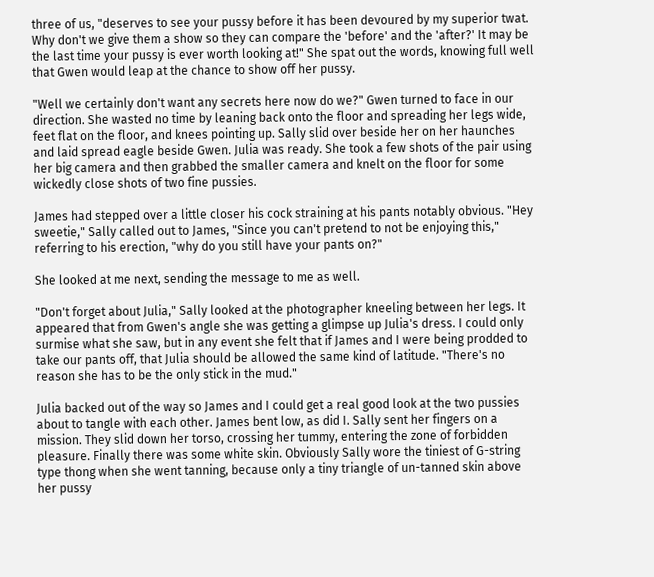three of us, "deserves to see your pussy before it has been devoured by my superior twat. Why don't we give them a show so they can compare the 'before' and the 'after?' It may be the last time your pussy is ever worth looking at!" She spat out the words, knowing full well that Gwen would leap at the chance to show off her pussy.

"Well we certainly don't want any secrets here now do we?" Gwen turned to face in our direction. She wasted no time by leaning back onto the floor and spreading her legs wide, feet flat on the floor, and knees pointing up. Sally slid over beside her on her haunches and laid spread eagle beside Gwen. Julia was ready. She took a few shots of the pair using her big camera and then grabbed the smaller camera and knelt on the floor for some wickedly close shots of two fine pussies.

James had stepped over a little closer his cock straining at his pants notably obvious. "Hey sweetie," Sally called out to James, "Since you can't pretend to not be enjoying this," referring to his erection, "why do you still have your pants on?"

She looked at me next, sending the message to me as well.

"Don't forget about Julia," Sally looked at the photographer kneeling between her legs. It appeared that from Gwen's angle she was getting a glimpse up Julia's dress. I could only surmise what she saw, but in any event she felt that if James and I were being prodded to take our pants off, that Julia should be allowed the same kind of latitude. "There's no reason she has to be the only stick in the mud."

Julia backed out of the way so James and I could get a real good look at the two pussies about to tangle with each other. James bent low, as did I. Sally sent her fingers on a mission. They slid down her torso, crossing her tummy, entering the zone of forbidden pleasure. Finally there was some white skin. Obviously Sally wore the tiniest of G-string type thong when she went tanning, because only a tiny triangle of un-tanned skin above her pussy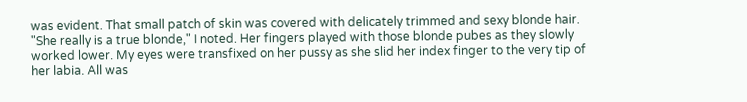was evident. That small patch of skin was covered with delicately trimmed and sexy blonde hair. "She really is a true blonde," I noted. Her fingers played with those blonde pubes as they slowly worked lower. My eyes were transfixed on her pussy as she slid her index finger to the very tip of her labia. All was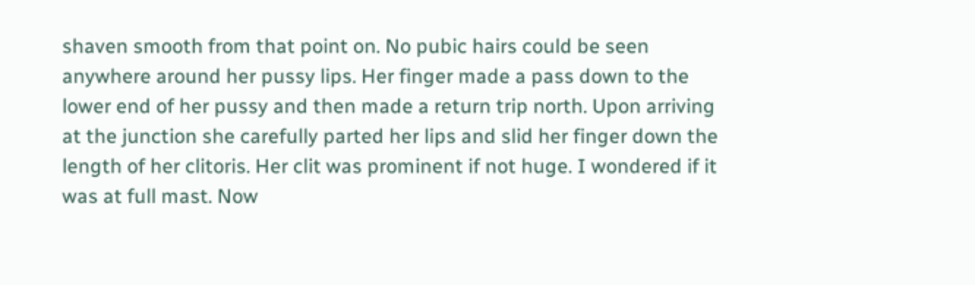shaven smooth from that point on. No pubic hairs could be seen anywhere around her pussy lips. Her finger made a pass down to the lower end of her pussy and then made a return trip north. Upon arriving at the junction she carefully parted her lips and slid her finger down the length of her clitoris. Her clit was prominent if not huge. I wondered if it was at full mast. Now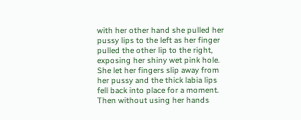with her other hand she pulled her pussy lips to the left as her finger pulled the other lip to the right, exposing her shiny wet pink hole. She let her fingers slip away from her pussy and the thick labia lips fell back into place for a moment. Then without using her hands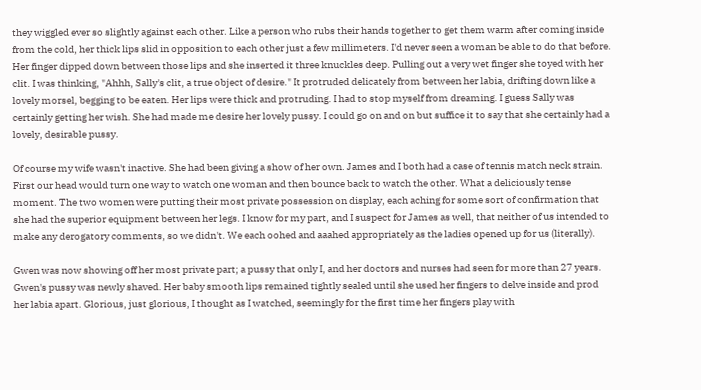they wiggled ever so slightly against each other. Like a person who rubs their hands together to get them warm after coming inside from the cold, her thick lips slid in opposition to each other just a few millimeters. I'd never seen a woman be able to do that before. Her finger dipped down between those lips and she inserted it three knuckles deep. Pulling out a very wet finger she toyed with her clit. I was thinking, "Ahhh, Sally's clit, a true object of desire." It protruded delicately from between her labia, drifting down like a lovely morsel, begging to be eaten. Her lips were thick and protruding. I had to stop myself from dreaming. I guess Sally was certainly getting her wish. She had made me desire her lovely pussy. I could go on and on but suffice it to say that she certainly had a lovely, desirable pussy.

Of course my wife wasn't inactive. She had been giving a show of her own. James and I both had a case of tennis match neck strain. First our head would turn one way to watch one woman and then bounce back to watch the other. What a deliciously tense moment. The two women were putting their most private possession on display, each aching for some sort of confirmation that she had the superior equipment between her legs. I know for my part, and I suspect for James as well, that neither of us intended to make any derogatory comments, so we didn't. We each oohed and aaahed appropriately as the ladies opened up for us (literally).

Gwen was now showing off her most private part; a pussy that only I, and her doctors and nurses had seen for more than 27 years. Gwen's pussy was newly shaved. Her baby smooth lips remained tightly sealed until she used her fingers to delve inside and prod her labia apart. Glorious, just glorious, I thought as I watched, seemingly for the first time her fingers play with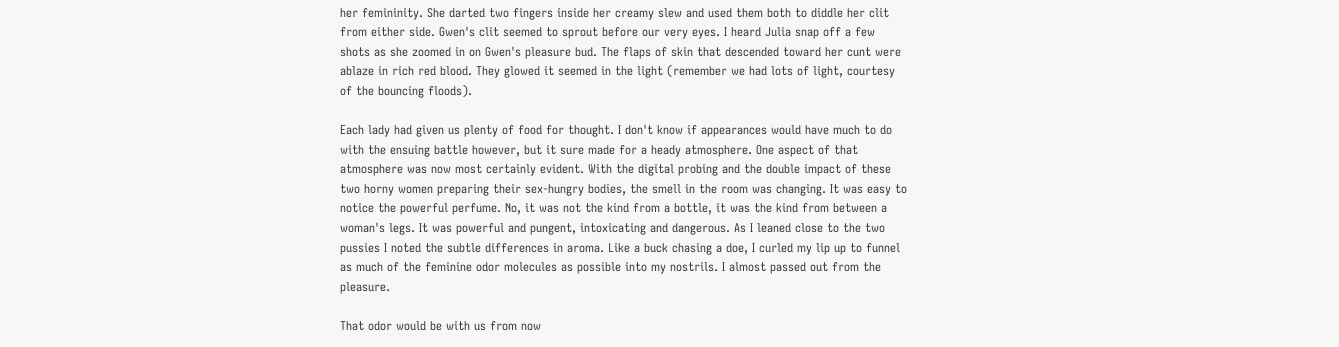her femininity. She darted two fingers inside her creamy slew and used them both to diddle her clit from either side. Gwen's clit seemed to sprout before our very eyes. I heard Julia snap off a few shots as she zoomed in on Gwen's pleasure bud. The flaps of skin that descended toward her cunt were ablaze in rich red blood. They glowed it seemed in the light (remember we had lots of light, courtesy of the bouncing floods).

Each lady had given us plenty of food for thought. I don't know if appearances would have much to do with the ensuing battle however, but it sure made for a heady atmosphere. One aspect of that atmosphere was now most certainly evident. With the digital probing and the double impact of these two horny women preparing their sex-hungry bodies, the smell in the room was changing. It was easy to notice the powerful perfume. No, it was not the kind from a bottle, it was the kind from between a woman's legs. It was powerful and pungent, intoxicating and dangerous. As I leaned close to the two pussies I noted the subtle differences in aroma. Like a buck chasing a doe, I curled my lip up to funnel as much of the feminine odor molecules as possible into my nostrils. I almost passed out from the pleasure.

That odor would be with us from now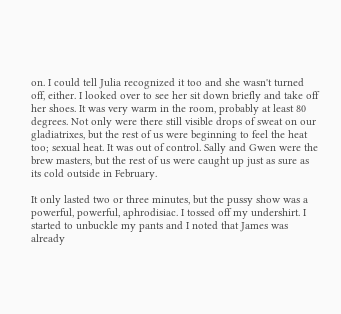on. I could tell Julia recognized it too and she wasn't turned off, either. I looked over to see her sit down briefly and take off her shoes. It was very warm in the room, probably at least 80 degrees. Not only were there still visible drops of sweat on our gladiatrixes, but the rest of us were beginning to feel the heat too; sexual heat. It was out of control. Sally and Gwen were the brew masters, but the rest of us were caught up just as sure as its cold outside in February.

It only lasted two or three minutes, but the pussy show was a powerful, powerful, aphrodisiac. I tossed off my undershirt. I started to unbuckle my pants and I noted that James was already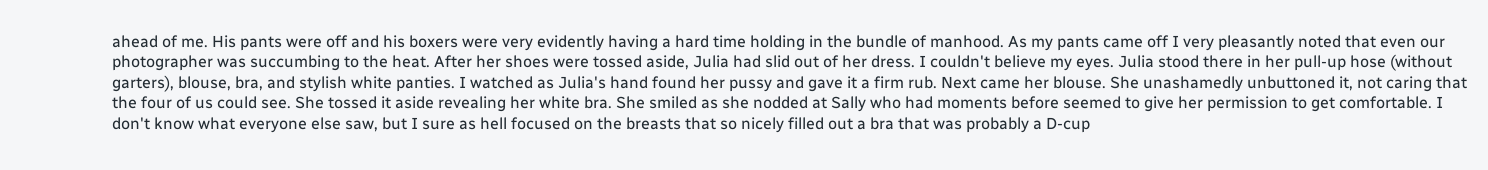ahead of me. His pants were off and his boxers were very evidently having a hard time holding in the bundle of manhood. As my pants came off I very pleasantly noted that even our photographer was succumbing to the heat. After her shoes were tossed aside, Julia had slid out of her dress. I couldn't believe my eyes. Julia stood there in her pull-up hose (without garters), blouse, bra, and stylish white panties. I watched as Julia's hand found her pussy and gave it a firm rub. Next came her blouse. She unashamedly unbuttoned it, not caring that the four of us could see. She tossed it aside revealing her white bra. She smiled as she nodded at Sally who had moments before seemed to give her permission to get comfortable. I don't know what everyone else saw, but I sure as hell focused on the breasts that so nicely filled out a bra that was probably a D-cup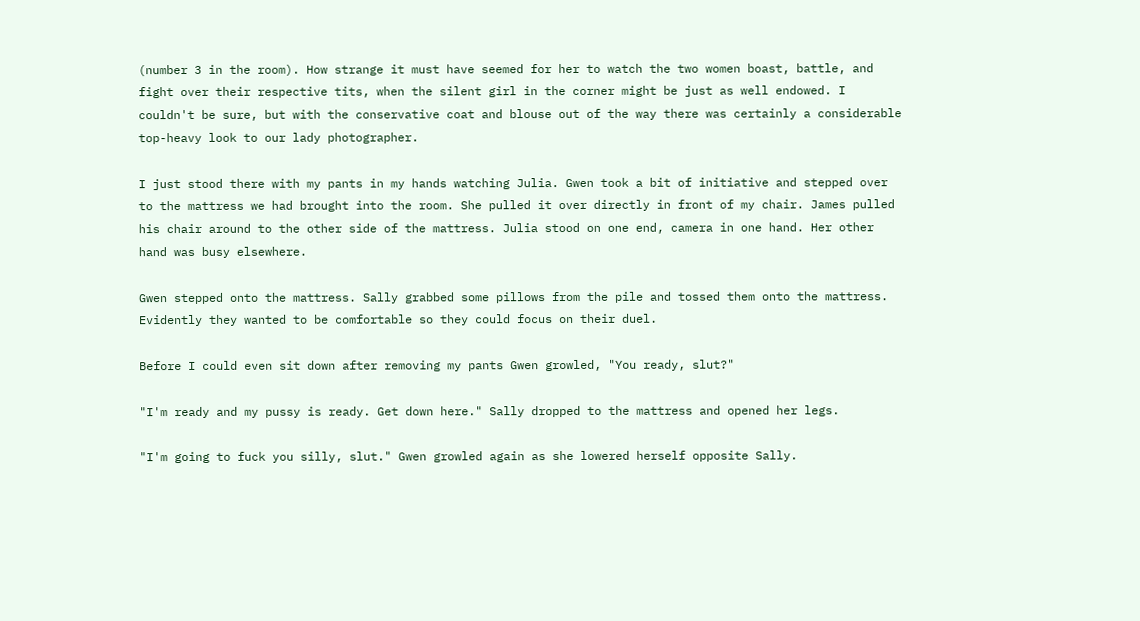(number 3 in the room). How strange it must have seemed for her to watch the two women boast, battle, and fight over their respective tits, when the silent girl in the corner might be just as well endowed. I couldn't be sure, but with the conservative coat and blouse out of the way there was certainly a considerable top-heavy look to our lady photographer.

I just stood there with my pants in my hands watching Julia. Gwen took a bit of initiative and stepped over to the mattress we had brought into the room. She pulled it over directly in front of my chair. James pulled his chair around to the other side of the mattress. Julia stood on one end, camera in one hand. Her other hand was busy elsewhere.

Gwen stepped onto the mattress. Sally grabbed some pillows from the pile and tossed them onto the mattress. Evidently they wanted to be comfortable so they could focus on their duel.

Before I could even sit down after removing my pants Gwen growled, "You ready, slut?"

"I'm ready and my pussy is ready. Get down here." Sally dropped to the mattress and opened her legs.

"I'm going to fuck you silly, slut." Gwen growled again as she lowered herself opposite Sally.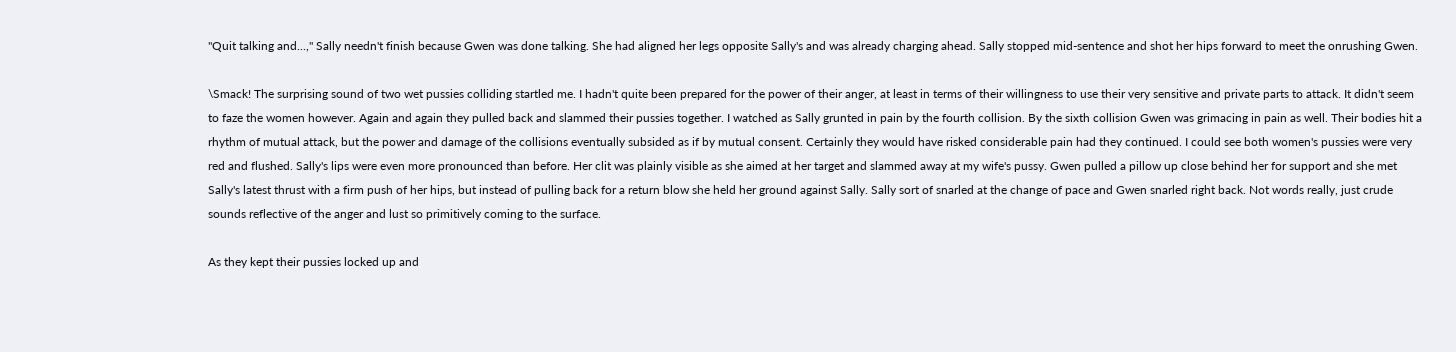"Quit talking and...," Sally needn't finish because Gwen was done talking. She had aligned her legs opposite Sally's and was already charging ahead. Sally stopped mid-sentence and shot her hips forward to meet the onrushing Gwen.

\Smack! The surprising sound of two wet pussies colliding startled me. I hadn't quite been prepared for the power of their anger, at least in terms of their willingness to use their very sensitive and private parts to attack. It didn't seem to faze the women however. Again and again they pulled back and slammed their pussies together. I watched as Sally grunted in pain by the fourth collision. By the sixth collision Gwen was grimacing in pain as well. Their bodies hit a rhythm of mutual attack, but the power and damage of the collisions eventually subsided as if by mutual consent. Certainly they would have risked considerable pain had they continued. I could see both women's pussies were very red and flushed. Sally's lips were even more pronounced than before. Her clit was plainly visible as she aimed at her target and slammed away at my wife's pussy. Gwen pulled a pillow up close behind her for support and she met Sally's latest thrust with a firm push of her hips, but instead of pulling back for a return blow she held her ground against Sally. Sally sort of snarled at the change of pace and Gwen snarled right back. Not words really, just crude sounds reflective of the anger and lust so primitively coming to the surface.

As they kept their pussies locked up and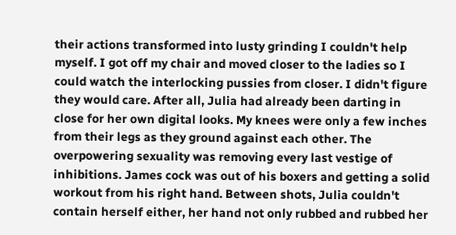their actions transformed into lusty grinding I couldn't help myself. I got off my chair and moved closer to the ladies so I could watch the interlocking pussies from closer. I didn't figure they would care. After all, Julia had already been darting in close for her own digital looks. My knees were only a few inches from their legs as they ground against each other. The overpowering sexuality was removing every last vestige of inhibitions. James cock was out of his boxers and getting a solid workout from his right hand. Between shots, Julia couldn't contain herself either, her hand not only rubbed and rubbed her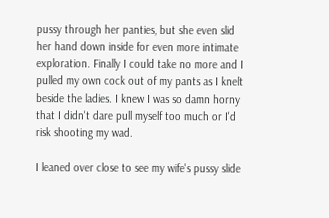pussy through her panties, but she even slid her hand down inside for even more intimate exploration. Finally I could take no more and I pulled my own cock out of my pants as I knelt beside the ladies. I knew I was so damn horny that I didn't dare pull myself too much or I'd risk shooting my wad.

I leaned over close to see my wife's pussy slide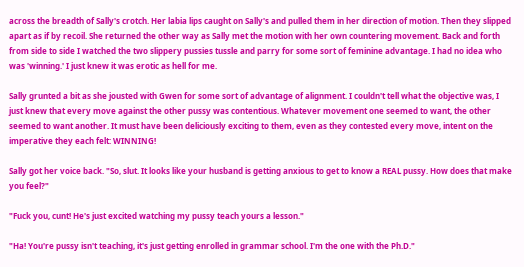across the breadth of Sally's crotch. Her labia lips caught on Sally's and pulled them in her direction of motion. Then they slipped apart as if by recoil. She returned the other way as Sally met the motion with her own countering movement. Back and forth from side to side I watched the two slippery pussies tussle and parry for some sort of feminine advantage. I had no idea who was 'winning.' I just knew it was erotic as hell for me.

Sally grunted a bit as she jousted with Gwen for some sort of advantage of alignment. I couldn't tell what the objective was, I just knew that every move against the other pussy was contentious. Whatever movement one seemed to want, the other seemed to want another. It must have been deliciously exciting to them, even as they contested every move, intent on the imperative they each felt: WINNING!

Sally got her voice back. "So, slut. It looks like your husband is getting anxious to get to know a REAL pussy. How does that make you feel?"

"Fuck you, cunt! He's just excited watching my pussy teach yours a lesson."

"Ha! You're pussy isn't teaching, it's just getting enrolled in grammar school. I'm the one with the Ph.D."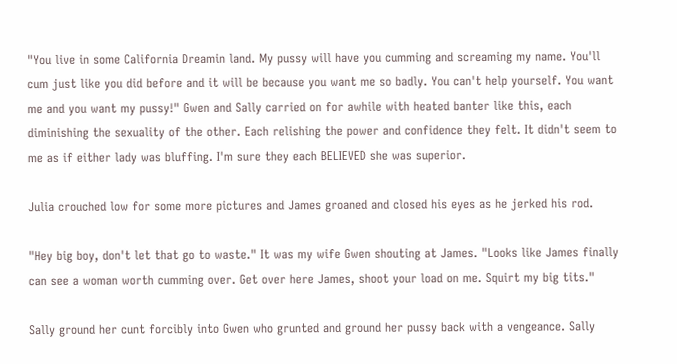"You live in some California Dreamin land. My pussy will have you cumming and screaming my name. You'll cum just like you did before and it will be because you want me so badly. You can't help yourself. You want me and you want my pussy!" Gwen and Sally carried on for awhile with heated banter like this, each diminishing the sexuality of the other. Each relishing the power and confidence they felt. It didn't seem to me as if either lady was bluffing. I'm sure they each BELIEVED she was superior.

Julia crouched low for some more pictures and James groaned and closed his eyes as he jerked his rod.

"Hey big boy, don't let that go to waste." It was my wife Gwen shouting at James. "Looks like James finally can see a woman worth cumming over. Get over here James, shoot your load on me. Squirt my big tits."

Sally ground her cunt forcibly into Gwen who grunted and ground her pussy back with a vengeance. Sally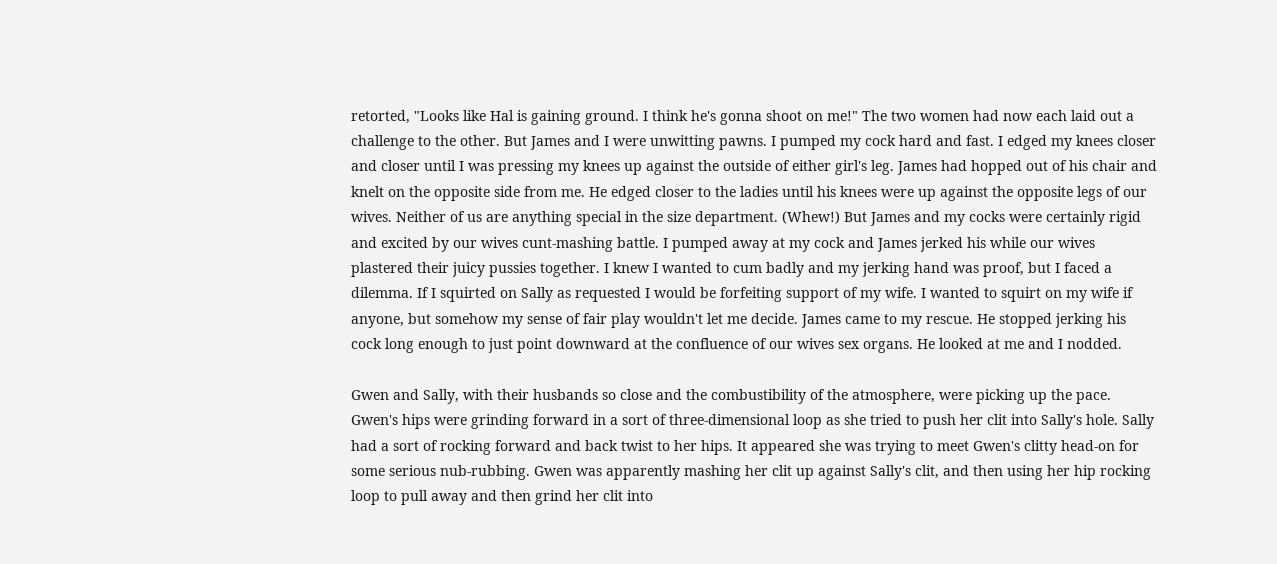retorted, "Looks like Hal is gaining ground. I think he's gonna shoot on me!" The two women had now each laid out a challenge to the other. But James and I were unwitting pawns. I pumped my cock hard and fast. I edged my knees closer and closer until I was pressing my knees up against the outside of either girl's leg. James had hopped out of his chair and knelt on the opposite side from me. He edged closer to the ladies until his knees were up against the opposite legs of our wives. Neither of us are anything special in the size department. (Whew!) But James and my cocks were certainly rigid and excited by our wives cunt-mashing battle. I pumped away at my cock and James jerked his while our wives plastered their juicy pussies together. I knew I wanted to cum badly and my jerking hand was proof, but I faced a dilemma. If I squirted on Sally as requested I would be forfeiting support of my wife. I wanted to squirt on my wife if anyone, but somehow my sense of fair play wouldn't let me decide. James came to my rescue. He stopped jerking his cock long enough to just point downward at the confluence of our wives sex organs. He looked at me and I nodded.

Gwen and Sally, with their husbands so close and the combustibility of the atmosphere, were picking up the pace. Gwen's hips were grinding forward in a sort of three-dimensional loop as she tried to push her clit into Sally's hole. Sally had a sort of rocking forward and back twist to her hips. It appeared she was trying to meet Gwen's clitty head-on for some serious nub-rubbing. Gwen was apparently mashing her clit up against Sally's clit, and then using her hip rocking loop to pull away and then grind her clit into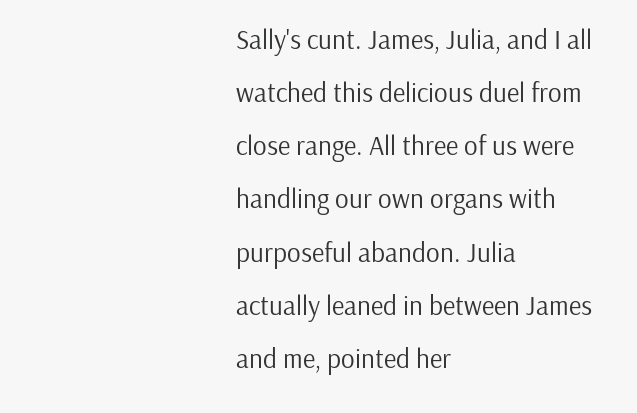Sally's cunt. James, Julia, and I all watched this delicious duel from close range. All three of us were handling our own organs with purposeful abandon. Julia actually leaned in between James and me, pointed her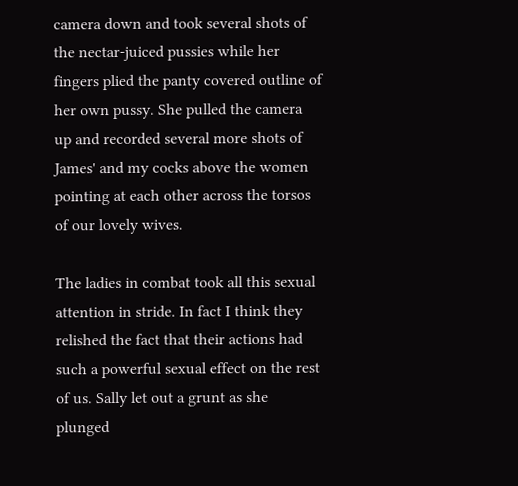camera down and took several shots of the nectar-juiced pussies while her fingers plied the panty covered outline of her own pussy. She pulled the camera up and recorded several more shots of James' and my cocks above the women pointing at each other across the torsos of our lovely wives.

The ladies in combat took all this sexual attention in stride. In fact I think they relished the fact that their actions had such a powerful sexual effect on the rest of us. Sally let out a grunt as she plunged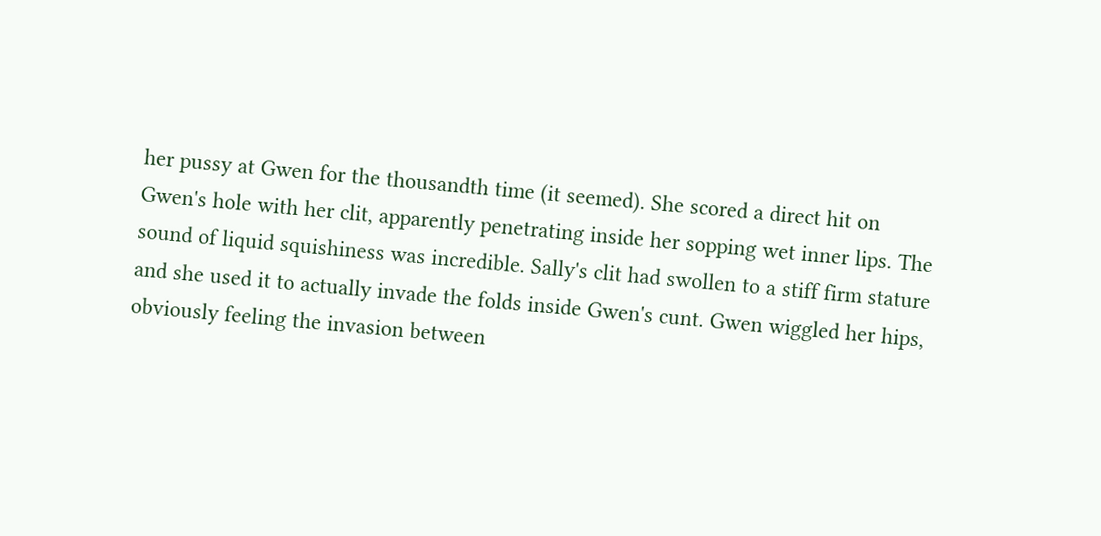her pussy at Gwen for the thousandth time (it seemed). She scored a direct hit on Gwen's hole with her clit, apparently penetrating inside her sopping wet inner lips. The sound of liquid squishiness was incredible. Sally's clit had swollen to a stiff firm stature and she used it to actually invade the folds inside Gwen's cunt. Gwen wiggled her hips, obviously feeling the invasion between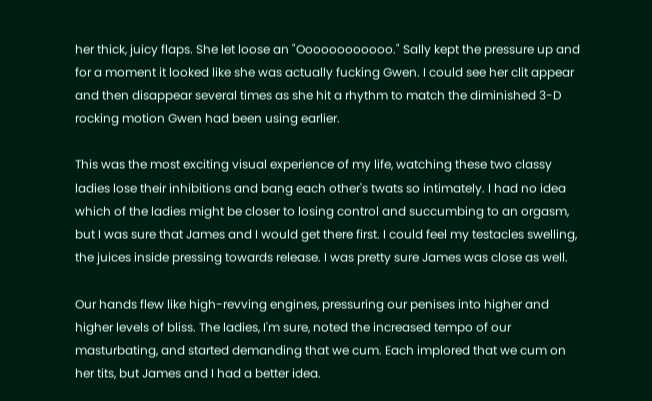her thick, juicy flaps. She let loose an "Oooooooooooo." Sally kept the pressure up and for a moment it looked like she was actually fucking Gwen. I could see her clit appear and then disappear several times as she hit a rhythm to match the diminished 3-D rocking motion Gwen had been using earlier.

This was the most exciting visual experience of my life, watching these two classy ladies lose their inhibitions and bang each other's twats so intimately. I had no idea which of the ladies might be closer to losing control and succumbing to an orgasm, but I was sure that James and I would get there first. I could feel my testacles swelling, the juices inside pressing towards release. I was pretty sure James was close as well.

Our hands flew like high-revving engines, pressuring our penises into higher and higher levels of bliss. The ladies, I'm sure, noted the increased tempo of our masturbating, and started demanding that we cum. Each implored that we cum on her tits, but James and I had a better idea.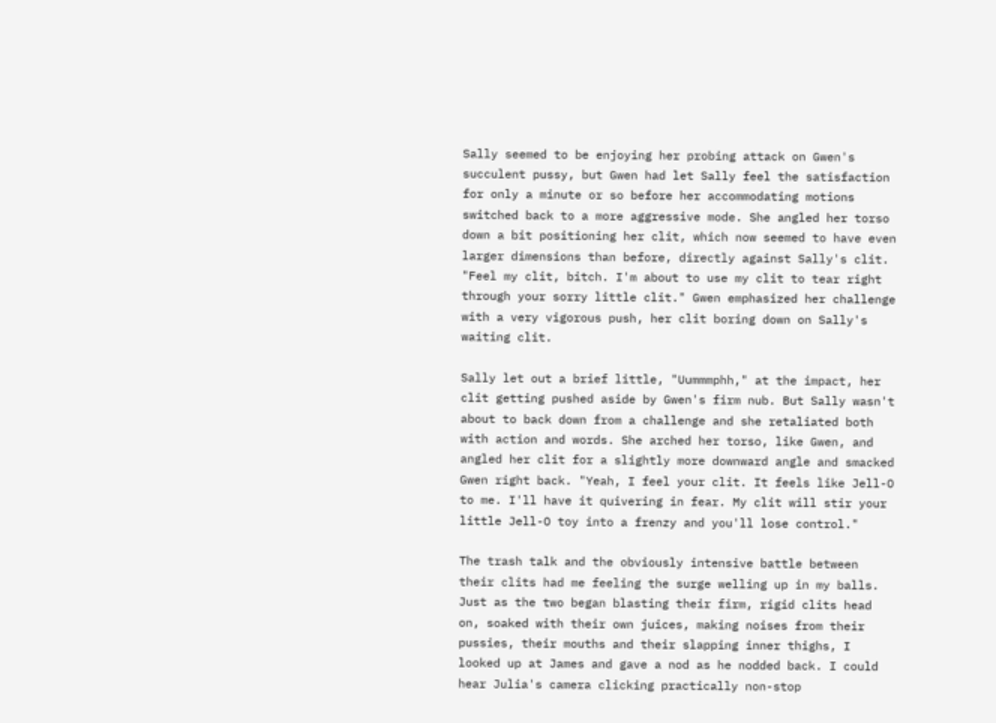Sally seemed to be enjoying her probing attack on Gwen's succulent pussy, but Gwen had let Sally feel the satisfaction for only a minute or so before her accommodating motions switched back to a more aggressive mode. She angled her torso down a bit positioning her clit, which now seemed to have even larger dimensions than before, directly against Sally's clit. "Feel my clit, bitch. I'm about to use my clit to tear right through your sorry little clit." Gwen emphasized her challenge with a very vigorous push, her clit boring down on Sally's waiting clit.

Sally let out a brief little, "Uummmphh," at the impact, her clit getting pushed aside by Gwen's firm nub. But Sally wasn't about to back down from a challenge and she retaliated both with action and words. She arched her torso, like Gwen, and angled her clit for a slightly more downward angle and smacked Gwen right back. "Yeah, I feel your clit. It feels like Jell-O to me. I'll have it quivering in fear. My clit will stir your little Jell-O toy into a frenzy and you'll lose control."

The trash talk and the obviously intensive battle between their clits had me feeling the surge welling up in my balls. Just as the two began blasting their firm, rigid clits head on, soaked with their own juices, making noises from their pussies, their mouths and their slapping inner thighs, I looked up at James and gave a nod as he nodded back. I could hear Julia's camera clicking practically non-stop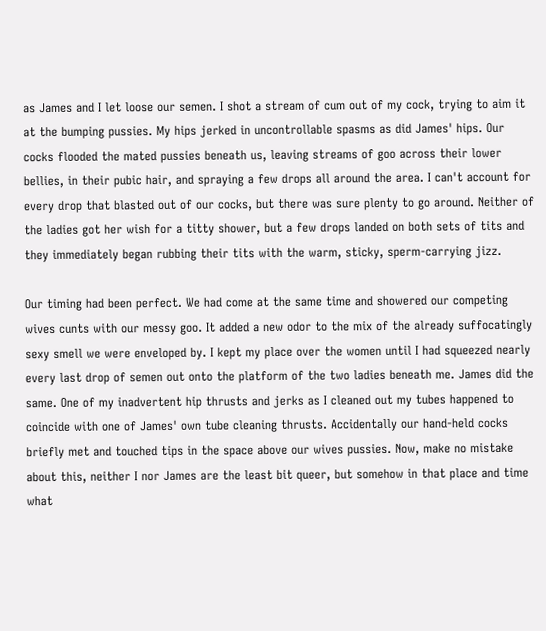as James and I let loose our semen. I shot a stream of cum out of my cock, trying to aim it at the bumping pussies. My hips jerked in uncontrollable spasms as did James' hips. Our cocks flooded the mated pussies beneath us, leaving streams of goo across their lower bellies, in their pubic hair, and spraying a few drops all around the area. I can't account for every drop that blasted out of our cocks, but there was sure plenty to go around. Neither of the ladies got her wish for a titty shower, but a few drops landed on both sets of tits and they immediately began rubbing their tits with the warm, sticky, sperm-carrying jizz.

Our timing had been perfect. We had come at the same time and showered our competing wives cunts with our messy goo. It added a new odor to the mix of the already suffocatingly sexy smell we were enveloped by. I kept my place over the women until I had squeezed nearly every last drop of semen out onto the platform of the two ladies beneath me. James did the same. One of my inadvertent hip thrusts and jerks as I cleaned out my tubes happened to coincide with one of James' own tube cleaning thrusts. Accidentally our hand-held cocks briefly met and touched tips in the space above our wives pussies. Now, make no mistake about this, neither I nor James are the least bit queer, but somehow in that place and time what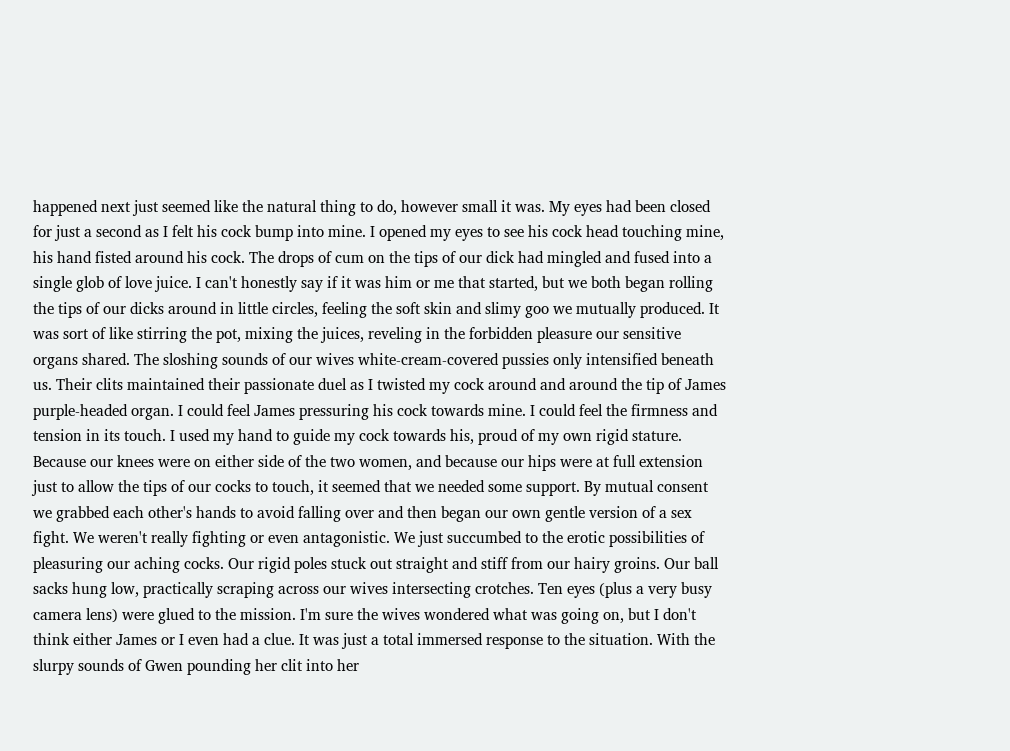happened next just seemed like the natural thing to do, however small it was. My eyes had been closed for just a second as I felt his cock bump into mine. I opened my eyes to see his cock head touching mine, his hand fisted around his cock. The drops of cum on the tips of our dick had mingled and fused into a single glob of love juice. I can't honestly say if it was him or me that started, but we both began rolling the tips of our dicks around in little circles, feeling the soft skin and slimy goo we mutually produced. It was sort of like stirring the pot, mixing the juices, reveling in the forbidden pleasure our sensitive organs shared. The sloshing sounds of our wives white-cream-covered pussies only intensified beneath us. Their clits maintained their passionate duel as I twisted my cock around and around the tip of James purple-headed organ. I could feel James pressuring his cock towards mine. I could feel the firmness and tension in its touch. I used my hand to guide my cock towards his, proud of my own rigid stature. Because our knees were on either side of the two women, and because our hips were at full extension just to allow the tips of our cocks to touch, it seemed that we needed some support. By mutual consent we grabbed each other's hands to avoid falling over and then began our own gentle version of a sex fight. We weren't really fighting or even antagonistic. We just succumbed to the erotic possibilities of pleasuring our aching cocks. Our rigid poles stuck out straight and stiff from our hairy groins. Our ball sacks hung low, practically scraping across our wives intersecting crotches. Ten eyes (plus a very busy camera lens) were glued to the mission. I'm sure the wives wondered what was going on, but I don't think either James or I even had a clue. It was just a total immersed response to the situation. With the slurpy sounds of Gwen pounding her clit into her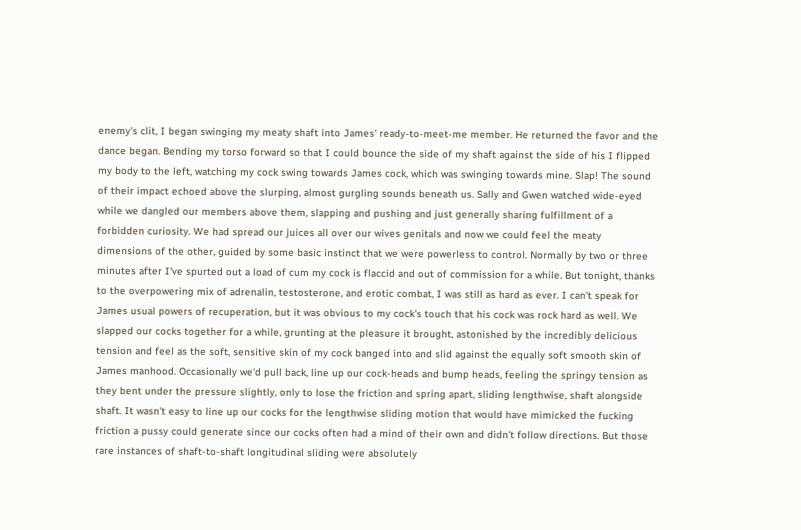enemy's clit, I began swinging my meaty shaft into James' ready-to-meet-me member. He returned the favor and the dance began. Bending my torso forward so that I could bounce the side of my shaft against the side of his I flipped my body to the left, watching my cock swing towards James cock, which was swinging towards mine. Slap! The sound of their impact echoed above the slurping, almost gurgling sounds beneath us. Sally and Gwen watched wide-eyed while we dangled our members above them, slapping and pushing and just generally sharing fulfillment of a forbidden curiosity. We had spread our juices all over our wives genitals and now we could feel the meaty dimensions of the other, guided by some basic instinct that we were powerless to control. Normally by two or three minutes after I've spurted out a load of cum my cock is flaccid and out of commission for a while. But tonight, thanks to the overpowering mix of adrenalin, testosterone, and erotic combat, I was still as hard as ever. I can't speak for James usual powers of recuperation, but it was obvious to my cock's touch that his cock was rock hard as well. We slapped our cocks together for a while, grunting at the pleasure it brought, astonished by the incredibly delicious tension and feel as the soft, sensitive skin of my cock banged into and slid against the equally soft smooth skin of James manhood. Occasionally we'd pull back, line up our cock-heads and bump heads, feeling the springy tension as they bent under the pressure slightly, only to lose the friction and spring apart, sliding lengthwise, shaft alongside shaft. It wasn't easy to line up our cocks for the lengthwise sliding motion that would have mimicked the fucking friction a pussy could generate since our cocks often had a mind of their own and didn't follow directions. But those rare instances of shaft-to-shaft longitudinal sliding were absolutely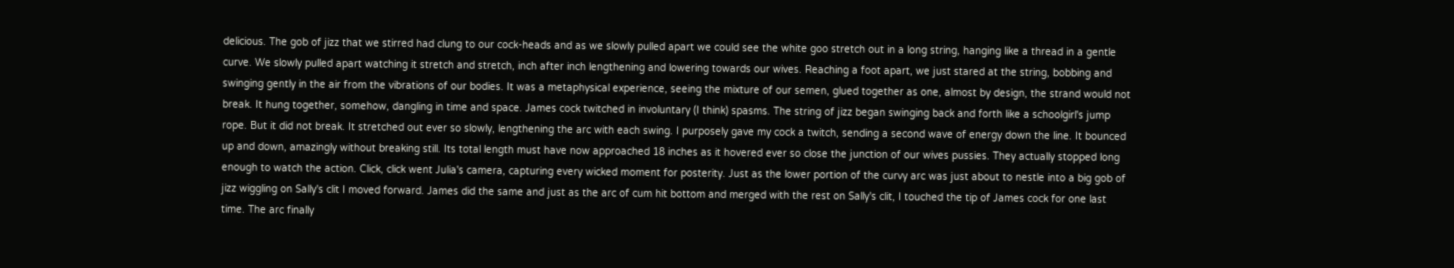delicious. The gob of jizz that we stirred had clung to our cock-heads and as we slowly pulled apart we could see the white goo stretch out in a long string, hanging like a thread in a gentle curve. We slowly pulled apart watching it stretch and stretch, inch after inch lengthening and lowering towards our wives. Reaching a foot apart, we just stared at the string, bobbing and swinging gently in the air from the vibrations of our bodies. It was a metaphysical experience, seeing the mixture of our semen, glued together as one, almost by design, the strand would not break. It hung together, somehow, dangling in time and space. James cock twitched in involuntary (I think) spasms. The string of jizz began swinging back and forth like a schoolgirl's jump rope. But it did not break. It stretched out ever so slowly, lengthening the arc with each swing. I purposely gave my cock a twitch, sending a second wave of energy down the line. It bounced up and down, amazingly without breaking still. Its total length must have now approached 18 inches as it hovered ever so close the junction of our wives pussies. They actually stopped long enough to watch the action. Click, click went Julia's camera, capturing every wicked moment for posterity. Just as the lower portion of the curvy arc was just about to nestle into a big gob of jizz wiggling on Sally's clit I moved forward. James did the same and just as the arc of cum hit bottom and merged with the rest on Sally's clit, I touched the tip of James cock for one last time. The arc finally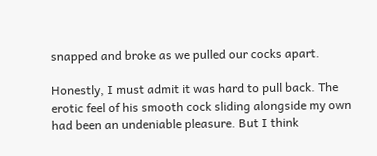snapped and broke as we pulled our cocks apart.

Honestly, I must admit it was hard to pull back. The erotic feel of his smooth cock sliding alongside my own had been an undeniable pleasure. But I think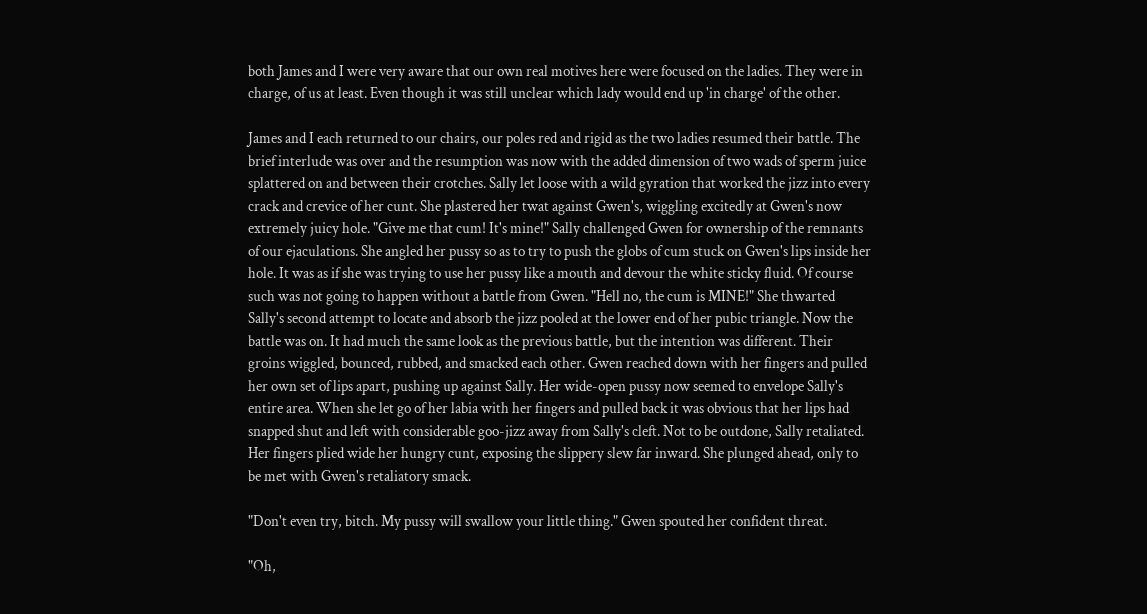both James and I were very aware that our own real motives here were focused on the ladies. They were in charge, of us at least. Even though it was still unclear which lady would end up 'in charge' of the other.

James and I each returned to our chairs, our poles red and rigid as the two ladies resumed their battle. The brief interlude was over and the resumption was now with the added dimension of two wads of sperm juice splattered on and between their crotches. Sally let loose with a wild gyration that worked the jizz into every crack and crevice of her cunt. She plastered her twat against Gwen's, wiggling excitedly at Gwen's now extremely juicy hole. "Give me that cum! It's mine!" Sally challenged Gwen for ownership of the remnants of our ejaculations. She angled her pussy so as to try to push the globs of cum stuck on Gwen's lips inside her hole. It was as if she was trying to use her pussy like a mouth and devour the white sticky fluid. Of course such was not going to happen without a battle from Gwen. "Hell no, the cum is MINE!" She thwarted Sally's second attempt to locate and absorb the jizz pooled at the lower end of her pubic triangle. Now the battle was on. It had much the same look as the previous battle, but the intention was different. Their groins wiggled, bounced, rubbed, and smacked each other. Gwen reached down with her fingers and pulled her own set of lips apart, pushing up against Sally. Her wide-open pussy now seemed to envelope Sally's entire area. When she let go of her labia with her fingers and pulled back it was obvious that her lips had snapped shut and left with considerable goo-jizz away from Sally's cleft. Not to be outdone, Sally retaliated. Her fingers plied wide her hungry cunt, exposing the slippery slew far inward. She plunged ahead, only to be met with Gwen's retaliatory smack.

"Don't even try, bitch. My pussy will swallow your little thing." Gwen spouted her confident threat.

"Oh,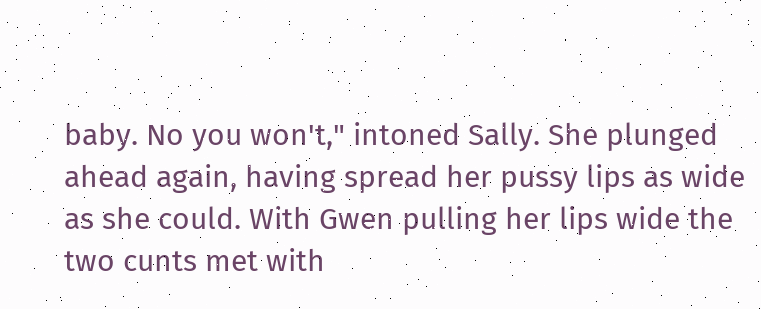baby. No you won't," intoned Sally. She plunged ahead again, having spread her pussy lips as wide as she could. With Gwen pulling her lips wide the two cunts met with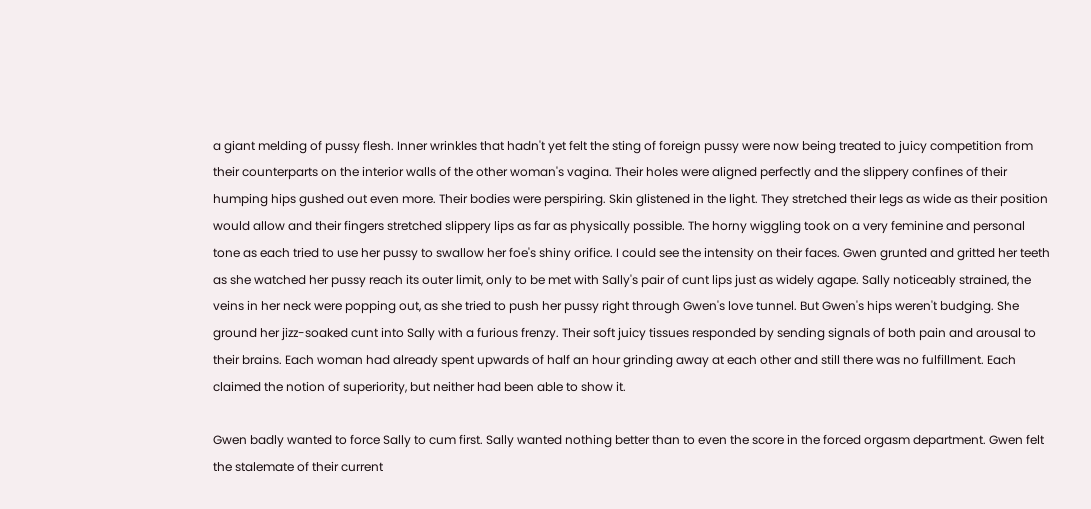a giant melding of pussy flesh. Inner wrinkles that hadn't yet felt the sting of foreign pussy were now being treated to juicy competition from their counterparts on the interior walls of the other woman's vagina. Their holes were aligned perfectly and the slippery confines of their humping hips gushed out even more. Their bodies were perspiring. Skin glistened in the light. They stretched their legs as wide as their position would allow and their fingers stretched slippery lips as far as physically possible. The horny wiggling took on a very feminine and personal tone as each tried to use her pussy to swallow her foe's shiny orifice. I could see the intensity on their faces. Gwen grunted and gritted her teeth as she watched her pussy reach its outer limit, only to be met with Sally's pair of cunt lips just as widely agape. Sally noticeably strained, the veins in her neck were popping out, as she tried to push her pussy right through Gwen's love tunnel. But Gwen's hips weren't budging. She ground her jizz-soaked cunt into Sally with a furious frenzy. Their soft juicy tissues responded by sending signals of both pain and arousal to their brains. Each woman had already spent upwards of half an hour grinding away at each other and still there was no fulfillment. Each claimed the notion of superiority, but neither had been able to show it.

Gwen badly wanted to force Sally to cum first. Sally wanted nothing better than to even the score in the forced orgasm department. Gwen felt the stalemate of their current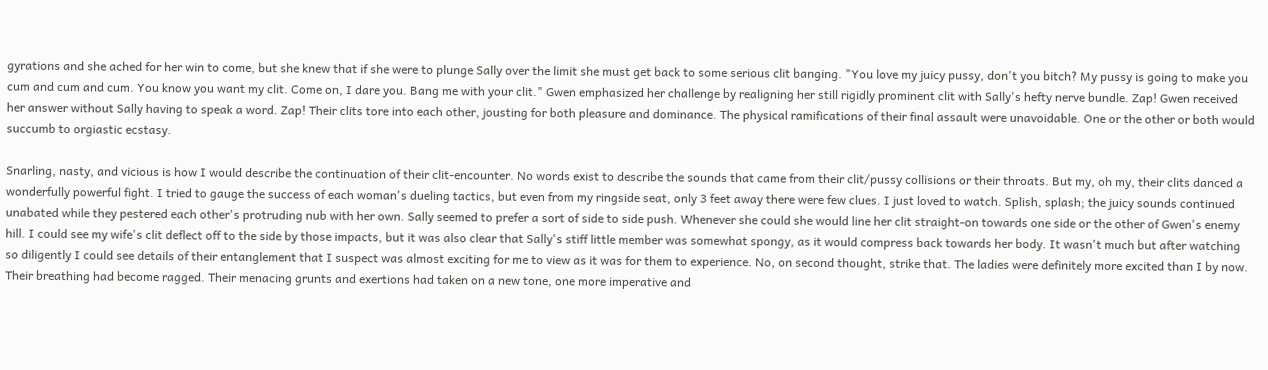gyrations and she ached for her win to come, but she knew that if she were to plunge Sally over the limit she must get back to some serious clit banging. "You love my juicy pussy, don't you bitch? My pussy is going to make you cum and cum and cum. You know you want my clit. Come on, I dare you. Bang me with your clit." Gwen emphasized her challenge by realigning her still rigidly prominent clit with Sally's hefty nerve bundle. Zap! Gwen received her answer without Sally having to speak a word. Zap! Their clits tore into each other, jousting for both pleasure and dominance. The physical ramifications of their final assault were unavoidable. One or the other or both would succumb to orgiastic ecstasy.

Snarling, nasty, and vicious is how I would describe the continuation of their clit-encounter. No words exist to describe the sounds that came from their clit/pussy collisions or their throats. But my, oh my, their clits danced a wonderfully powerful fight. I tried to gauge the success of each woman's dueling tactics, but even from my ringside seat, only 3 feet away there were few clues. I just loved to watch. Splish, splash; the juicy sounds continued unabated while they pestered each other's protruding nub with her own. Sally seemed to prefer a sort of side to side push. Whenever she could she would line her clit straight-on towards one side or the other of Gwen's enemy hill. I could see my wife's clit deflect off to the side by those impacts, but it was also clear that Sally's stiff little member was somewhat spongy, as it would compress back towards her body. It wasn't much but after watching so diligently I could see details of their entanglement that I suspect was almost exciting for me to view as it was for them to experience. No, on second thought, strike that. The ladies were definitely more excited than I by now. Their breathing had become ragged. Their menacing grunts and exertions had taken on a new tone, one more imperative and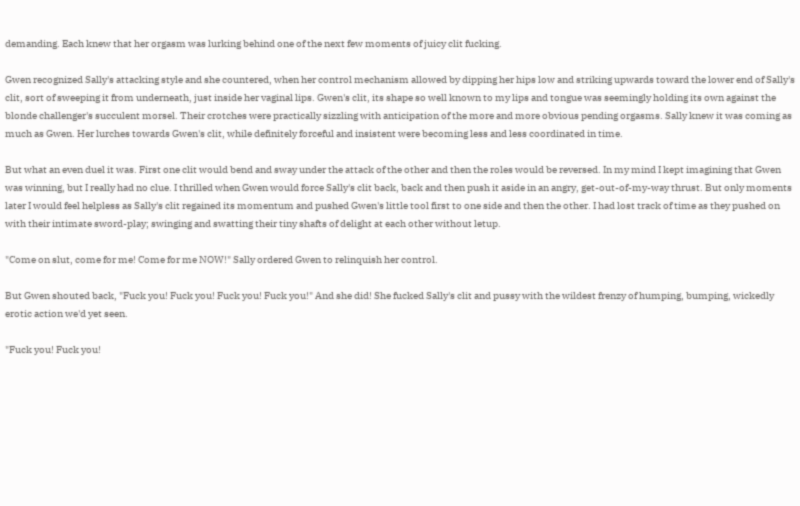demanding. Each knew that her orgasm was lurking behind one of the next few moments of juicy clit fucking.

Gwen recognized Sally's attacking style and she countered, when her control mechanism allowed by dipping her hips low and striking upwards toward the lower end of Sally's clit, sort of sweeping it from underneath, just inside her vaginal lips. Gwen's clit, its shape so well known to my lips and tongue was seemingly holding its own against the blonde challenger's succulent morsel. Their crotches were practically sizzling with anticipation of the more and more obvious pending orgasms. Sally knew it was coming as much as Gwen. Her lurches towards Gwen's clit, while definitely forceful and insistent were becoming less and less coordinated in time.

But what an even duel it was. First one clit would bend and sway under the attack of the other and then the roles would be reversed. In my mind I kept imagining that Gwen was winning, but I really had no clue. I thrilled when Gwen would force Sally's clit back, back and then push it aside in an angry, get-out-of-my-way thrust. But only moments later I would feel helpless as Sally's clit regained its momentum and pushed Gwen's little tool first to one side and then the other. I had lost track of time as they pushed on with their intimate sword-play; swinging and swatting their tiny shafts of delight at each other without letup.

"Come on slut, come for me! Come for me NOW!" Sally ordered Gwen to relinquish her control.

But Gwen shouted back, "Fuck you! Fuck you! Fuck you! Fuck you!" And she did! She fucked Sally's clit and pussy with the wildest frenzy of humping, bumping, wickedly erotic action we'd yet seen.

"Fuck you! Fuck you!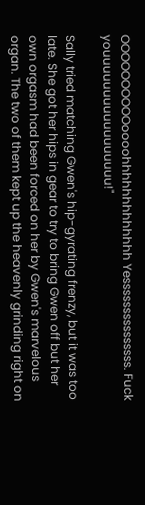OOOOOOOOOOoooohhhhhhhhhhhhh Yesssssssssssssss. Fuck youuuuuuuuuuuuuuuuu!"

Sally tried matching Gwen's hip-gyrating frenzy, but it was too late. She got her hips in gear to try to bring Gwen off but her own orgasm had been forced on her by Gwen's marvelous organ. The two of them kept up the heavenly grinding right on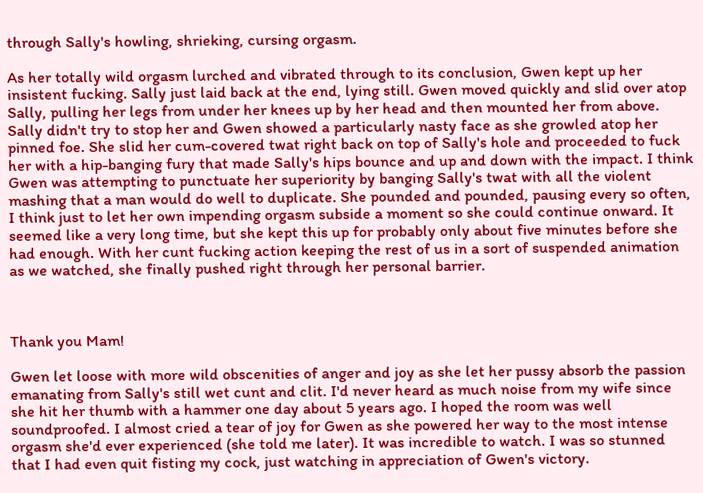through Sally's howling, shrieking, cursing orgasm.

As her totally wild orgasm lurched and vibrated through to its conclusion, Gwen kept up her insistent fucking. Sally just laid back at the end, lying still. Gwen moved quickly and slid over atop Sally, pulling her legs from under her knees up by her head and then mounted her from above. Sally didn't try to stop her and Gwen showed a particularly nasty face as she growled atop her pinned foe. She slid her cum-covered twat right back on top of Sally's hole and proceeded to fuck her with a hip-banging fury that made Sally's hips bounce and up and down with the impact. I think Gwen was attempting to punctuate her superiority by banging Sally's twat with all the violent mashing that a man would do well to duplicate. She pounded and pounded, pausing every so often, I think just to let her own impending orgasm subside a moment so she could continue onward. It seemed like a very long time, but she kept this up for probably only about five minutes before she had enough. With her cunt fucking action keeping the rest of us in a sort of suspended animation as we watched, she finally pushed right through her personal barrier.



Thank you Mam!

Gwen let loose with more wild obscenities of anger and joy as she let her pussy absorb the passion emanating from Sally's still wet cunt and clit. I'd never heard as much noise from my wife since she hit her thumb with a hammer one day about 5 years ago. I hoped the room was well soundproofed. I almost cried a tear of joy for Gwen as she powered her way to the most intense orgasm she'd ever experienced (she told me later). It was incredible to watch. I was so stunned that I had even quit fisting my cock, just watching in appreciation of Gwen's victory.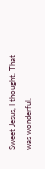Sweet Jesus, I thought. That was wonderful.